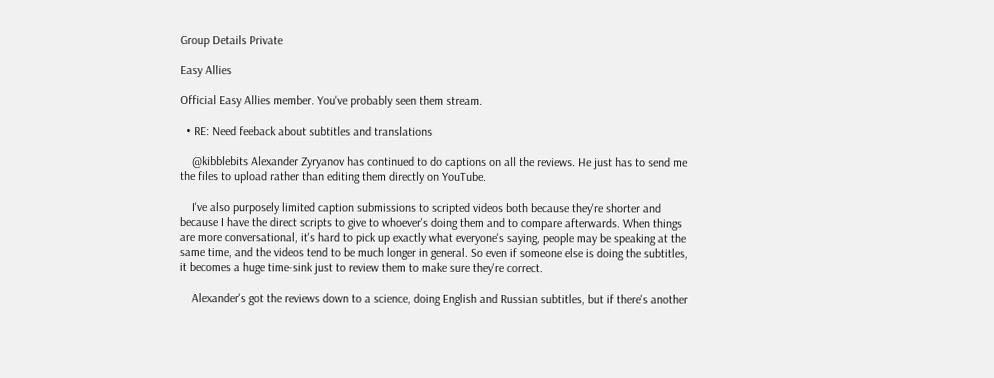Group Details Private

Easy Allies

Official Easy Allies member. You've probably seen them stream.

  • RE: Need feeback about subtitles and translations

    @kibblebits Alexander Zyryanov has continued to do captions on all the reviews. He just has to send me the files to upload rather than editing them directly on YouTube.

    I've also purposely limited caption submissions to scripted videos both because they're shorter and because I have the direct scripts to give to whoever's doing them and to compare afterwards. When things are more conversational, it's hard to pick up exactly what everyone's saying, people may be speaking at the same time, and the videos tend to be much longer in general. So even if someone else is doing the subtitles, it becomes a huge time-sink just to review them to make sure they're correct.

    Alexander's got the reviews down to a science, doing English and Russian subtitles, but if there's another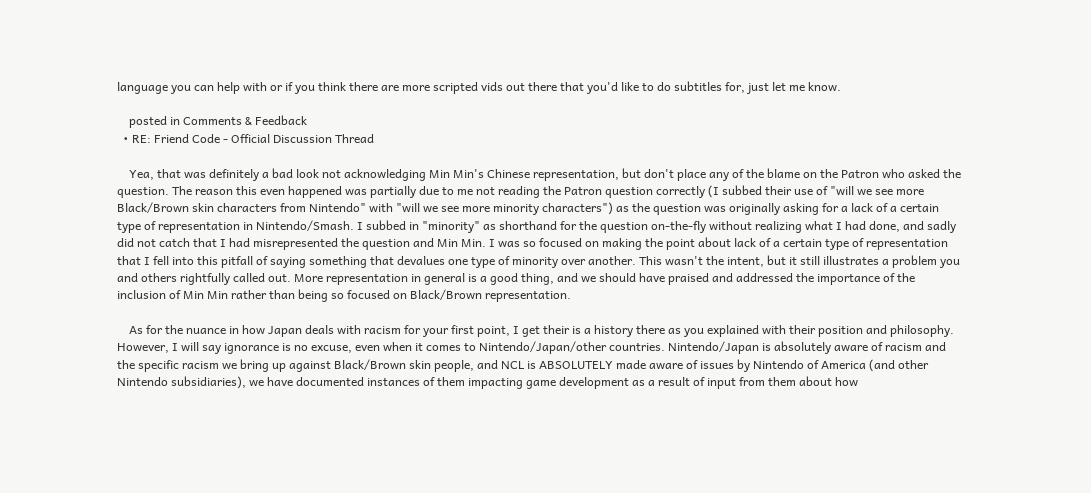language you can help with or if you think there are more scripted vids out there that you'd like to do subtitles for, just let me know.

    posted in Comments & Feedback
  • RE: Friend Code - Official Discussion Thread

    Yea, that was definitely a bad look not acknowledging Min Min's Chinese representation, but don't place any of the blame on the Patron who asked the question. The reason this even happened was partially due to me not reading the Patron question correctly (I subbed their use of "will we see more Black/Brown skin characters from Nintendo" with "will we see more minority characters") as the question was originally asking for a lack of a certain type of representation in Nintendo/Smash. I subbed in "minority" as shorthand for the question on-the-fly without realizing what I had done, and sadly did not catch that I had misrepresented the question and Min Min. I was so focused on making the point about lack of a certain type of representation that I fell into this pitfall of saying something that devalues one type of minority over another. This wasn't the intent, but it still illustrates a problem you and others rightfully called out. More representation in general is a good thing, and we should have praised and addressed the importance of the inclusion of Min Min rather than being so focused on Black/Brown representation.

    As for the nuance in how Japan deals with racism for your first point, I get their is a history there as you explained with their position and philosophy. However, I will say ignorance is no excuse, even when it comes to Nintendo/Japan/other countries. Nintendo/Japan is absolutely aware of racism and the specific racism we bring up against Black/Brown skin people, and NCL is ABSOLUTELY made aware of issues by Nintendo of America (and other Nintendo subsidiaries), we have documented instances of them impacting game development as a result of input from them about how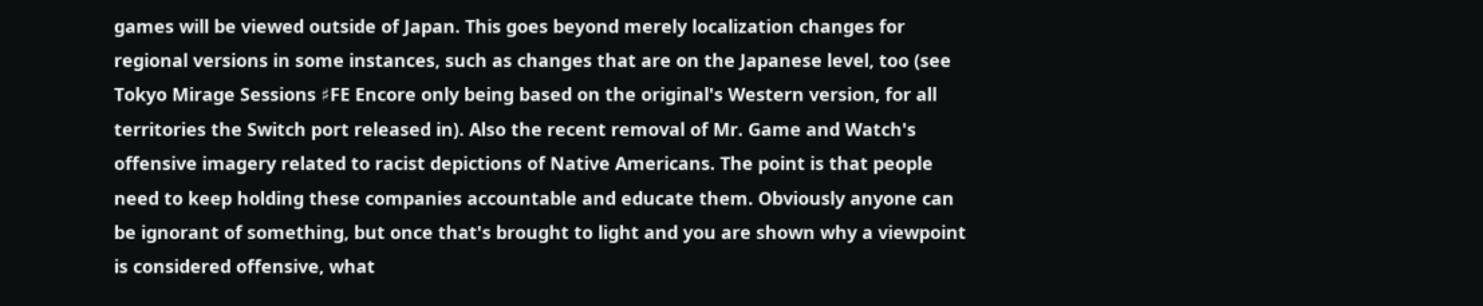games will be viewed outside of Japan. This goes beyond merely localization changes for regional versions in some instances, such as changes that are on the Japanese level, too (see Tokyo Mirage Sessions ♯FE Encore only being based on the original's Western version, for all territories the Switch port released in). Also the recent removal of Mr. Game and Watch's offensive imagery related to racist depictions of Native Americans. The point is that people need to keep holding these companies accountable and educate them. Obviously anyone can be ignorant of something, but once that's brought to light and you are shown why a viewpoint is considered offensive, what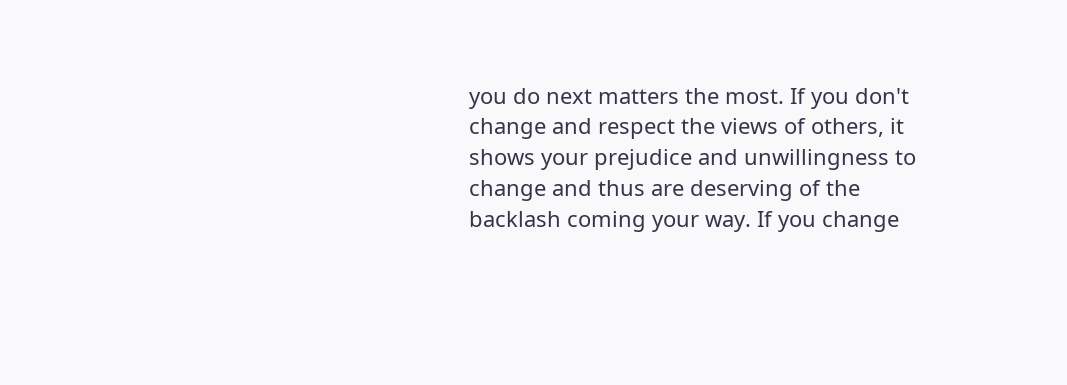you do next matters the most. If you don't change and respect the views of others, it shows your prejudice and unwillingness to change and thus are deserving of the backlash coming your way. If you change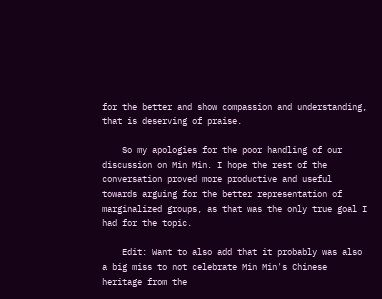for the better and show compassion and understanding, that is deserving of praise.

    So my apologies for the poor handling of our discussion on Min Min. I hope the rest of the conversation proved more productive and useful towards arguing for the better representation of marginalized groups, as that was the only true goal I had for the topic.

    Edit: Want to also add that it probably was also a big miss to not celebrate Min Min's Chinese heritage from the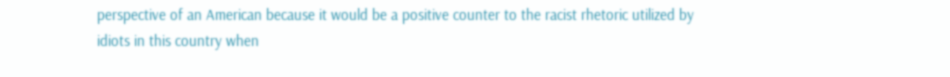perspective of an American because it would be a positive counter to the racist rhetoric utilized by idiots in this country when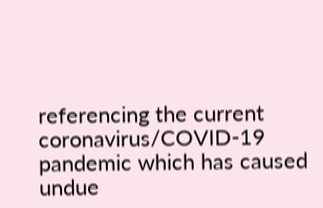referencing the current coronavirus/COVID-19 pandemic which has caused undue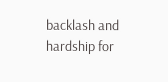backlash and hardship for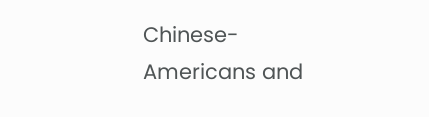Chinese-Americans and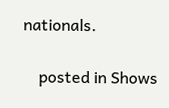nationals.

    posted in Shows